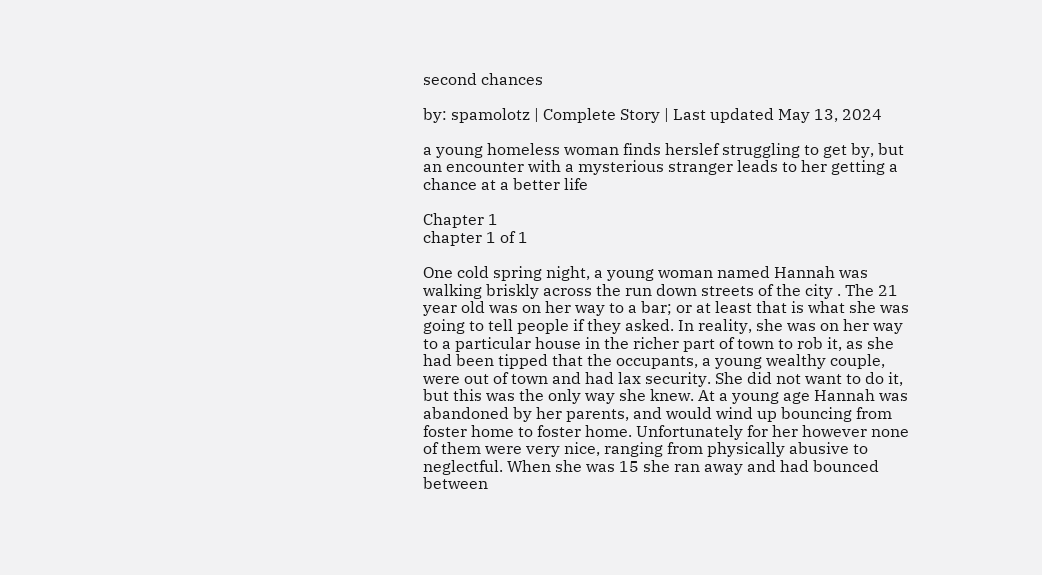second chances

by: spamolotz | Complete Story | Last updated May 13, 2024

a young homeless woman finds herslef struggling to get by, but an encounter with a mysterious stranger leads to her getting a chance at a better life

Chapter 1
chapter 1 of 1

One cold spring night, a young woman named Hannah was walking briskly across the run down streets of the city . The 21 year old was on her way to a bar; or at least that is what she was going to tell people if they asked. In reality, she was on her way to a particular house in the richer part of town to rob it, as she had been tipped that the occupants, a young wealthy couple,  were out of town and had lax security. She did not want to do it, but this was the only way she knew. At a young age Hannah was abandoned by her parents, and would wind up bouncing from foster home to foster home. Unfortunately for her however none of them were very nice, ranging from physically abusive to neglectful. When she was 15 she ran away and had bounced between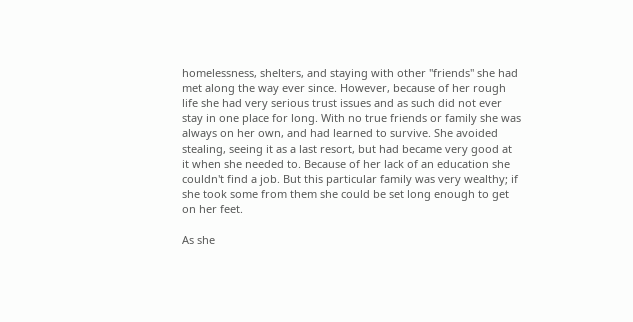homelessness, shelters, and staying with other "friends" she had met along the way ever since. However, because of her rough life she had very serious trust issues and as such did not ever stay in one place for long. With no true friends or family she was always on her own, and had learned to survive. She avoided stealing, seeing it as a last resort, but had became very good at it when she needed to. Because of her lack of an education she couldn't find a job. But this particular family was very wealthy; if she took some from them she could be set long enough to get on her feet.

As she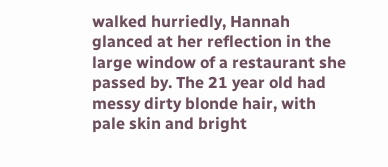walked hurriedly, Hannah glanced at her reflection in the large window of a restaurant she passed by. The 21 year old had messy dirty blonde hair, with pale skin and bright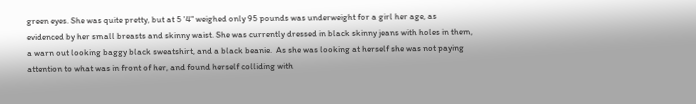green eyes. She was quite pretty, but at 5 '4" weighed only 95 pounds was underweight for a girl her age, as evidenced by her small breasts and skinny waist. She was currently dressed in black skinny jeans with holes in them, a warn out looking baggy black sweatshirt, and a black beanie.  As she was looking at herself she was not paying attention to what was in front of her, and found herself colliding with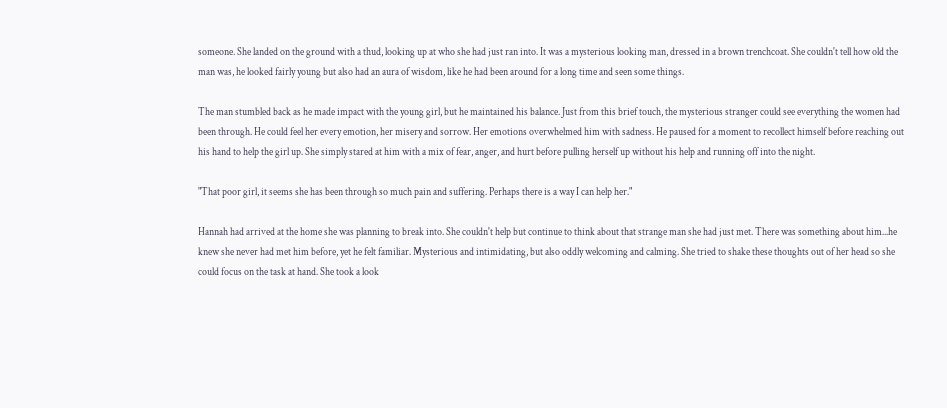someone. She landed on the ground with a thud, looking up at who she had just ran into. It was a mysterious looking man, dressed in a brown trenchcoat. She couldn't tell how old the man was, he looked fairly young but also had an aura of wisdom, like he had been around for a long time and seen some things.

The man stumbled back as he made impact with the young girl, but he maintained his balance. Just from this brief touch, the mysterious stranger could see everything the women had been through. He could feel her every emotion, her misery and sorrow. Her emotions overwhelmed him with sadness. He paused for a moment to recollect himself before reaching out his hand to help the girl up. She simply stared at him with a mix of fear, anger, and hurt before pulling herself up without his help and running off into the night.

"That poor girl, it seems she has been through so much pain and suffering. Perhaps there is a way I can help her."

Hannah had arrived at the home she was planning to break into. She couldn't help but continue to think about that strange man she had just met. There was something about him...he knew she never had met him before, yet he felt familiar. Mysterious and intimidating, but also oddly welcoming and calming. She tried to shake these thoughts out of her head so she could focus on the task at hand. She took a look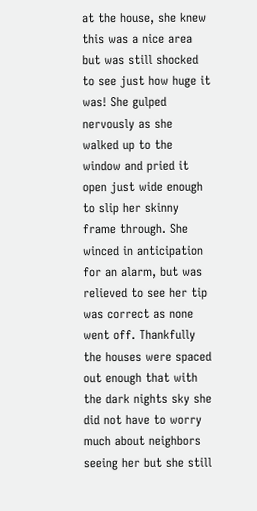at the house, she knew this was a nice area but was still shocked to see just how huge it was! She gulped nervously as she walked up to the window and pried it open just wide enough to slip her skinny frame through. She winced in anticipation for an alarm, but was relieved to see her tip was correct as none went off. Thankfully the houses were spaced out enough that with the dark nights sky she did not have to worry much about neighbors seeing her but she still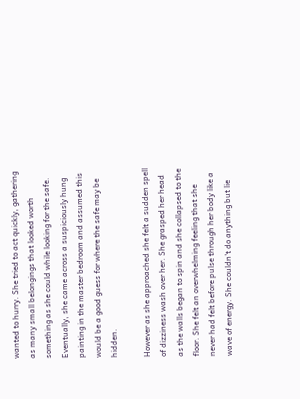wanted to hurry. She tried to act quickly, gathering as many small belongings that looked worth something as she could while looking for the safe. Eventually, she came across a suspiciously hung painting in the master bedroom and assumed this would be a good guess for where the safe may be hidden.

However as she approached she felt a sudden spell of dizziness wash over her. She grasped her head as the walls began to spin and she collapsed to the floor. She felt an overwhelming feeling that she never had felt before pulse through her body like a wave of energy. She couldn't do anything but lie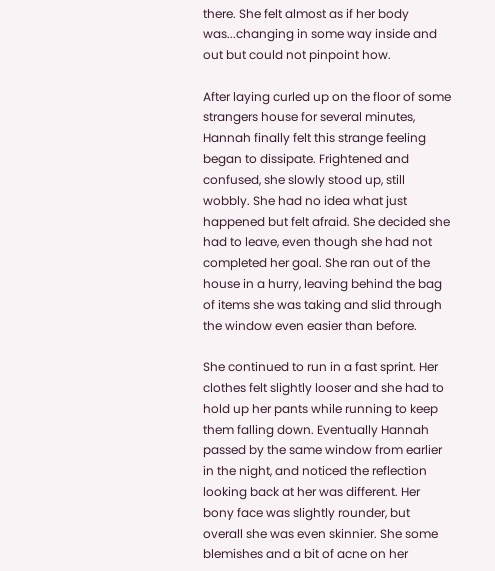there. She felt almost as if her body was...changing in some way inside and out but could not pinpoint how.

After laying curled up on the floor of some strangers house for several minutes, Hannah finally felt this strange feeling began to dissipate. Frightened and confused, she slowly stood up, still wobbly. She had no idea what just happened but felt afraid. She decided she had to leave, even though she had not completed her goal. She ran out of the house in a hurry, leaving behind the bag of items she was taking and slid through the window even easier than before.

She continued to run in a fast sprint. Her clothes felt slightly looser and she had to hold up her pants while running to keep them falling down. Eventually Hannah passed by the same window from earlier in the night, and noticed the reflection looking back at her was different. Her bony face was slightly rounder, but overall she was even skinnier. She some blemishes and a bit of acne on her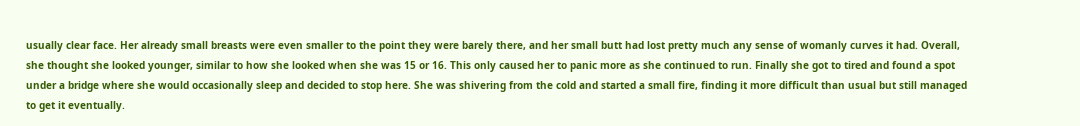usually clear face. Her already small breasts were even smaller to the point they were barely there, and her small butt had lost pretty much any sense of womanly curves it had. Overall, she thought she looked younger, similar to how she looked when she was 15 or 16. This only caused her to panic more as she continued to run. Finally she got to tired and found a spot under a bridge where she would occasionally sleep and decided to stop here. She was shivering from the cold and started a small fire, finding it more difficult than usual but still managed to get it eventually.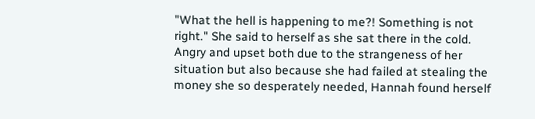"What the hell is happening to me?! Something is not right." She said to herself as she sat there in the cold. Angry and upset both due to the strangeness of her situation but also because she had failed at stealing the money she so desperately needed, Hannah found herself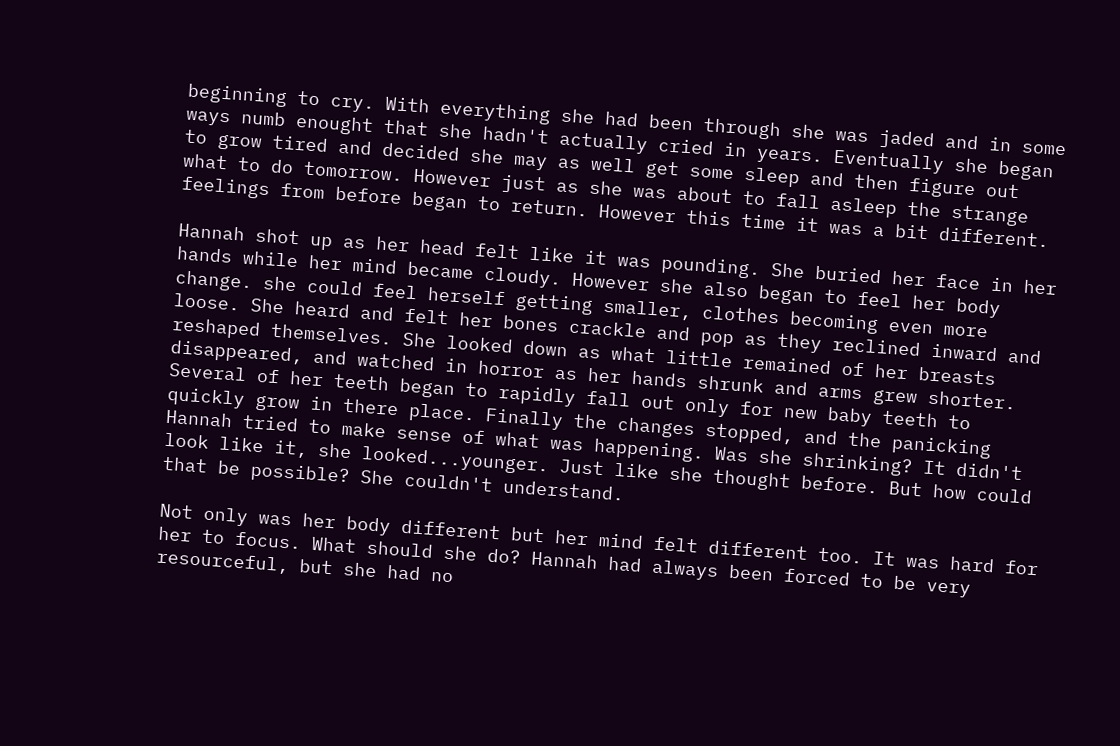beginning to cry. With everything she had been through she was jaded and in some ways numb enought that she hadn't actually cried in years. Eventually she began to grow tired and decided she may as well get some sleep and then figure out what to do tomorrow. However just as she was about to fall asleep the strange feelings from before began to return. However this time it was a bit different.

Hannah shot up as her head felt like it was pounding. She buried her face in her hands while her mind became cloudy. However she also began to feel her body change. she could feel herself getting smaller, clothes becoming even more loose. She heard and felt her bones crackle and pop as they reclined inward and reshaped themselves. She looked down as what little remained of her breasts disappeared, and watched in horror as her hands shrunk and arms grew shorter. Several of her teeth began to rapidly fall out only for new baby teeth to quickly grow in there place. Finally the changes stopped, and the panicking Hannah tried to make sense of what was happening. Was she shrinking? It didn't look like it, she looked...younger. Just like she thought before. But how could that be possible? She couldn't understand.

Not only was her body different but her mind felt different too. It was hard for her to focus. What should she do? Hannah had always been forced to be very resourceful, but she had no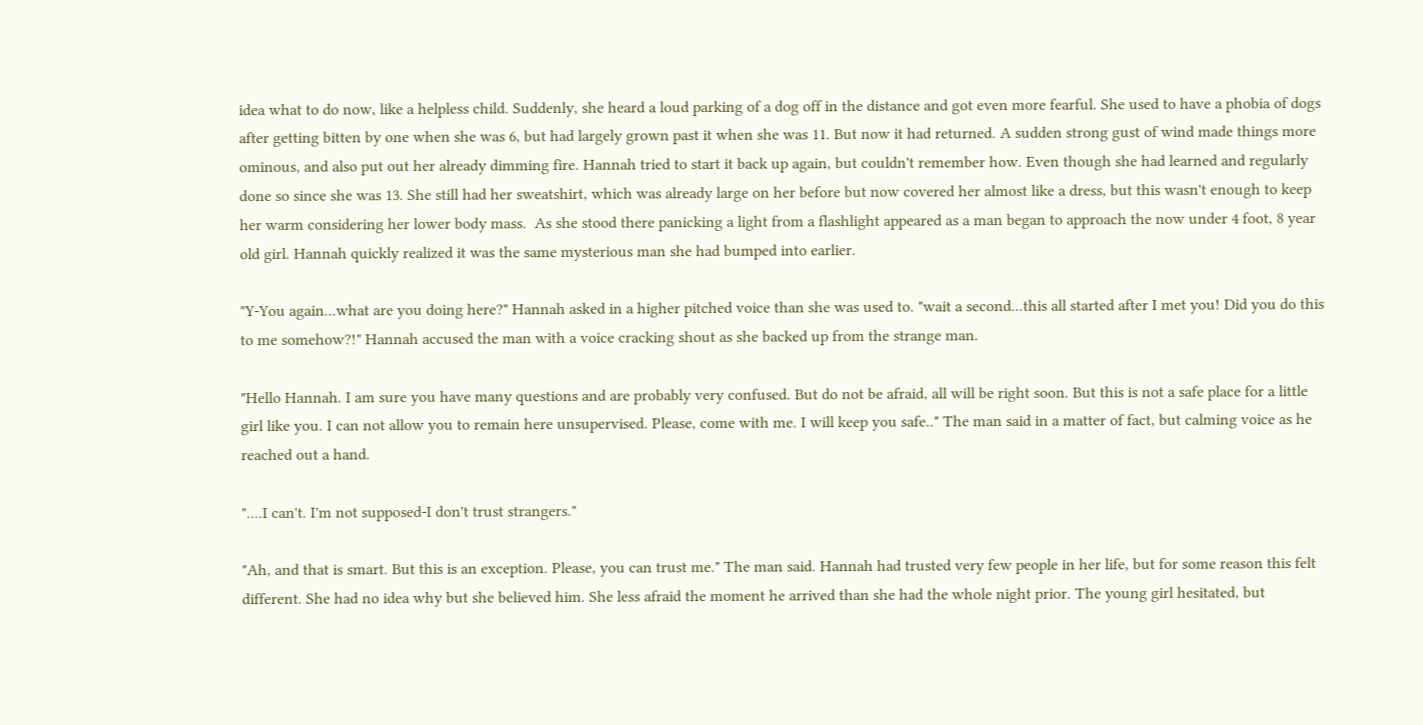idea what to do now, like a helpless child. Suddenly, she heard a loud parking of a dog off in the distance and got even more fearful. She used to have a phobia of dogs after getting bitten by one when she was 6, but had largely grown past it when she was 11. But now it had returned. A sudden strong gust of wind made things more ominous, and also put out her already dimming fire. Hannah tried to start it back up again, but couldn't remember how. Even though she had learned and regularly done so since she was 13. She still had her sweatshirt, which was already large on her before but now covered her almost like a dress, but this wasn't enough to keep her warm considering her lower body mass.  As she stood there panicking a light from a flashlight appeared as a man began to approach the now under 4 foot, 8 year old girl. Hannah quickly realized it was the same mysterious man she had bumped into earlier.

"Y-You again...what are you doing here?" Hannah asked in a higher pitched voice than she was used to. "wait a second...this all started after I met you! Did you do this to me somehow?!" Hannah accused the man with a voice cracking shout as she backed up from the strange man.

"Hello Hannah. I am sure you have many questions and are probably very confused. But do not be afraid, all will be right soon. But this is not a safe place for a little girl like you. I can not allow you to remain here unsupervised. Please, come with me. I will keep you safe.." The man said in a matter of fact, but calming voice as he reached out a hand.

"....I can't. I'm not supposed-I don't trust strangers."

"Ah, and that is smart. But this is an exception. Please, you can trust me." The man said. Hannah had trusted very few people in her life, but for some reason this felt different. She had no idea why but she believed him. She less afraid the moment he arrived than she had the whole night prior. The young girl hesitated, but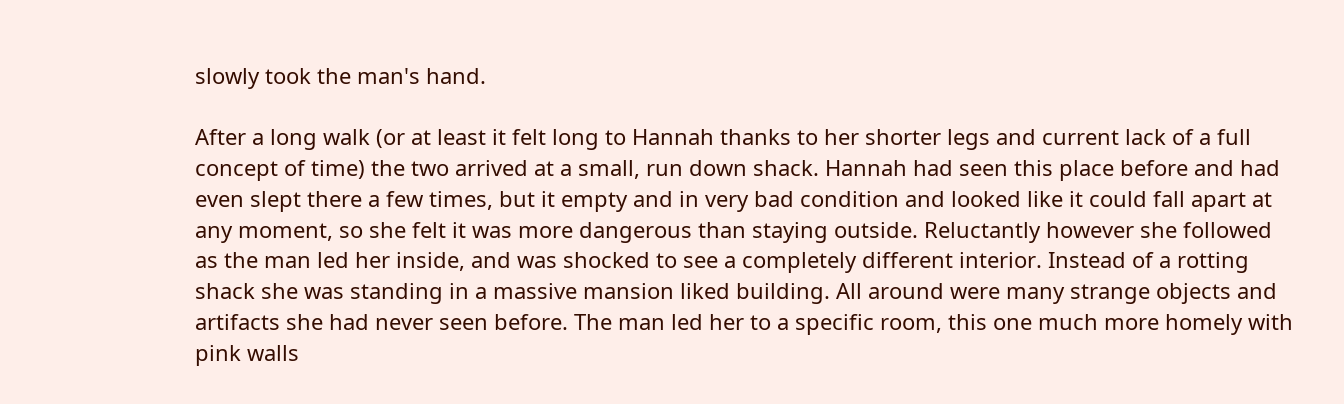slowly took the man's hand.

After a long walk (or at least it felt long to Hannah thanks to her shorter legs and current lack of a full concept of time) the two arrived at a small, run down shack. Hannah had seen this place before and had even slept there a few times, but it empty and in very bad condition and looked like it could fall apart at any moment, so she felt it was more dangerous than staying outside. Reluctantly however she followed as the man led her inside, and was shocked to see a completely different interior. Instead of a rotting shack she was standing in a massive mansion liked building. All around were many strange objects and artifacts she had never seen before. The man led her to a specific room, this one much more homely with pink walls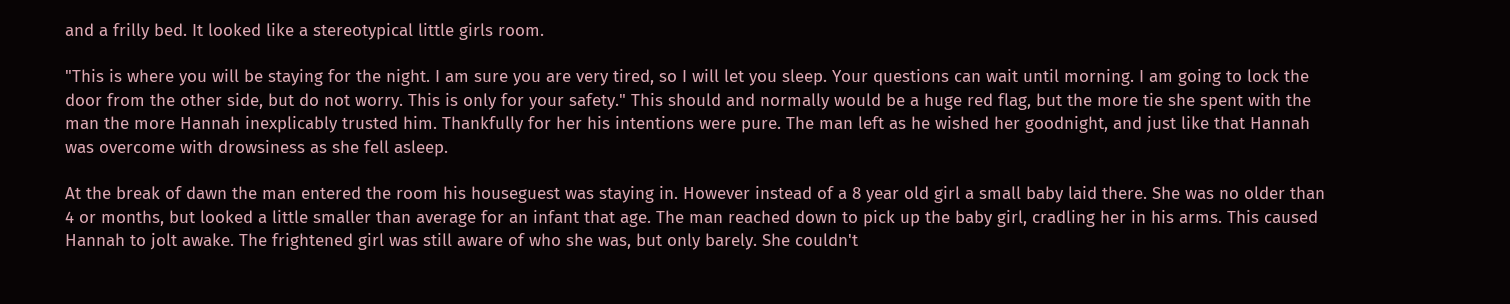and a frilly bed. It looked like a stereotypical little girls room.

"This is where you will be staying for the night. I am sure you are very tired, so I will let you sleep. Your questions can wait until morning. I am going to lock the door from the other side, but do not worry. This is only for your safety." This should and normally would be a huge red flag, but the more tie she spent with the man the more Hannah inexplicably trusted him. Thankfully for her his intentions were pure. The man left as he wished her goodnight, and just like that Hannah was overcome with drowsiness as she fell asleep.

At the break of dawn the man entered the room his houseguest was staying in. However instead of a 8 year old girl a small baby laid there. She was no older than 4 or months, but looked a little smaller than average for an infant that age. The man reached down to pick up the baby girl, cradling her in his arms. This caused Hannah to jolt awake. The frightened girl was still aware of who she was, but only barely. She couldn't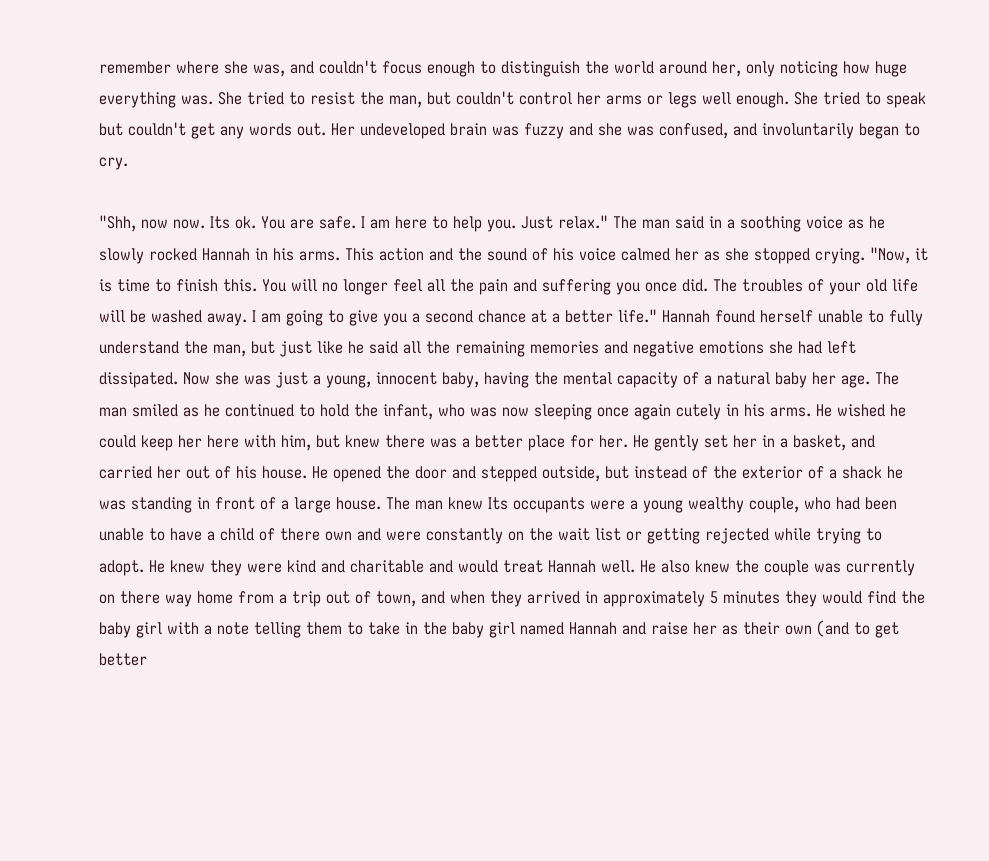remember where she was, and couldn't focus enough to distinguish the world around her, only noticing how huge everything was. She tried to resist the man, but couldn't control her arms or legs well enough. She tried to speak but couldn't get any words out. Her undeveloped brain was fuzzy and she was confused, and involuntarily began to cry.

"Shh, now now. Its ok. You are safe. I am here to help you. Just relax." The man said in a soothing voice as he slowly rocked Hannah in his arms. This action and the sound of his voice calmed her as she stopped crying. "Now, it is time to finish this. You will no longer feel all the pain and suffering you once did. The troubles of your old life will be washed away. I am going to give you a second chance at a better life." Hannah found herself unable to fully understand the man, but just like he said all the remaining memories and negative emotions she had left dissipated. Now she was just a young, innocent baby, having the mental capacity of a natural baby her age. The man smiled as he continued to hold the infant, who was now sleeping once again cutely in his arms. He wished he could keep her here with him, but knew there was a better place for her. He gently set her in a basket, and carried her out of his house. He opened the door and stepped outside, but instead of the exterior of a shack he was standing in front of a large house. The man knew Its occupants were a young wealthy couple, who had been unable to have a child of there own and were constantly on the wait list or getting rejected while trying to adopt. He knew they were kind and charitable and would treat Hannah well. He also knew the couple was currently on there way home from a trip out of town, and when they arrived in approximately 5 minutes they would find the baby girl with a note telling them to take in the baby girl named Hannah and raise her as their own (and to get better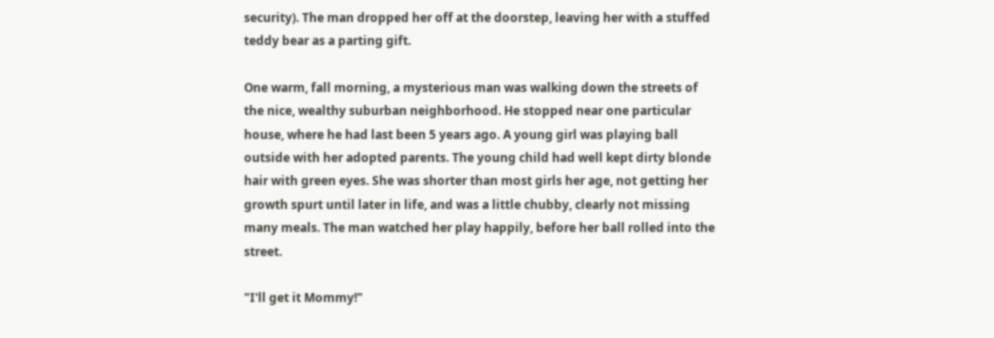security). The man dropped her off at the doorstep, leaving her with a stuffed teddy bear as a parting gift.

One warm, fall morning, a mysterious man was walking down the streets of the nice, wealthy suburban neighborhood. He stopped near one particular house, where he had last been 5 years ago. A young girl was playing ball outside with her adopted parents. The young child had well kept dirty blonde hair with green eyes. She was shorter than most girls her age, not getting her growth spurt until later in life, and was a little chubby, clearly not missing many meals. The man watched her play happily, before her ball rolled into the street.

"I'll get it Mommy!"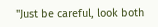"Just be careful, look both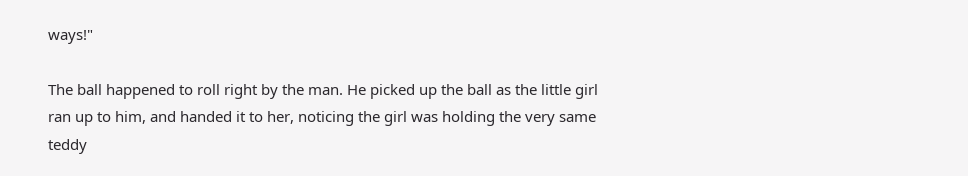ways!"

The ball happened to roll right by the man. He picked up the ball as the little girl ran up to him, and handed it to her, noticing the girl was holding the very same teddy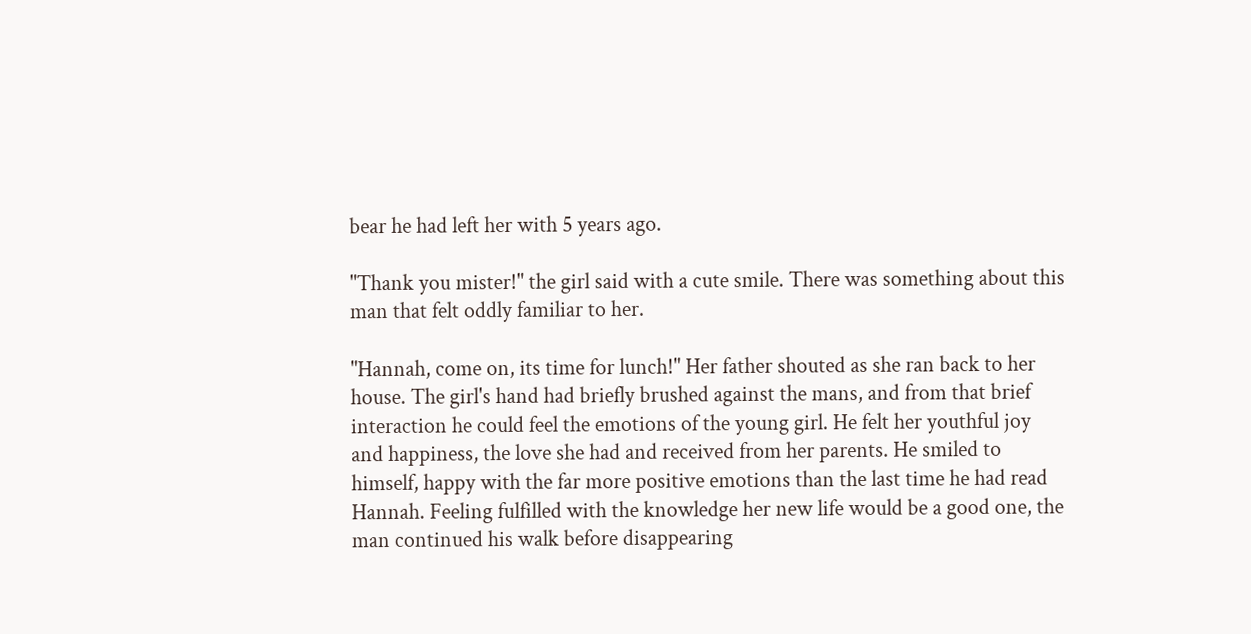bear he had left her with 5 years ago.

"Thank you mister!" the girl said with a cute smile. There was something about this man that felt oddly familiar to her.

"Hannah, come on, its time for lunch!" Her father shouted as she ran back to her house. The girl's hand had briefly brushed against the mans, and from that brief interaction he could feel the emotions of the young girl. He felt her youthful joy and happiness, the love she had and received from her parents. He smiled to himself, happy with the far more positive emotions than the last time he had read  Hannah. Feeling fulfilled with the knowledge her new life would be a good one, the man continued his walk before disappearing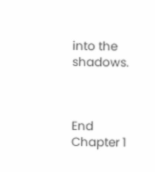into the shadows.



End Chapter 1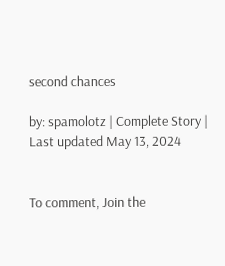second chances

by: spamolotz | Complete Story | Last updated May 13, 2024


To comment, Join the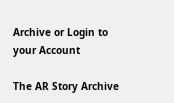Archive or Login to your Account

The AR Story Archive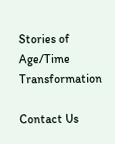Stories of Age/Time Transformation

Contact Us